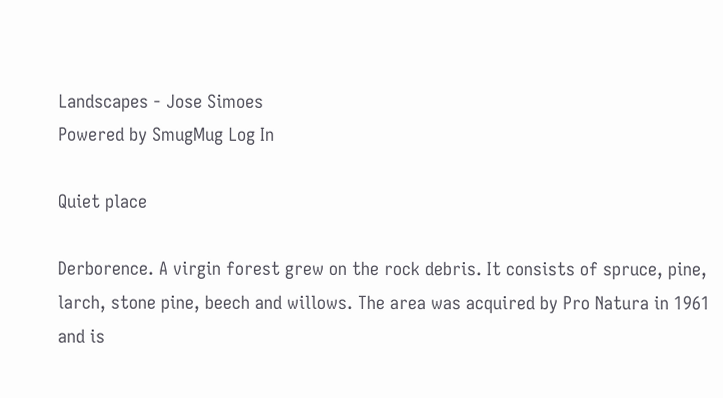Landscapes - Jose Simoes
Powered by SmugMug Log In

Quiet place

Derborence. A virgin forest grew on the rock debris. It consists of spruce, pine, larch, stone pine, beech and willows. The area was acquired by Pro Natura in 1961 and is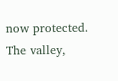now protected.
The valley,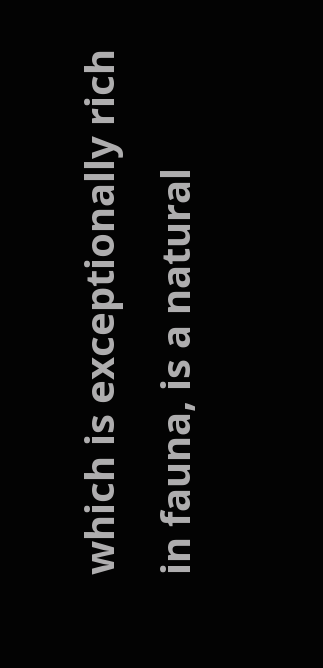which is exceptionally rich in fauna, is a natural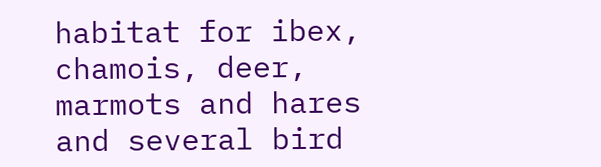habitat for ibex, chamois, deer, marmots and hares and several bird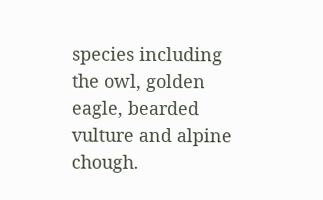species including the owl, golden eagle, bearded vulture and alpine chough.